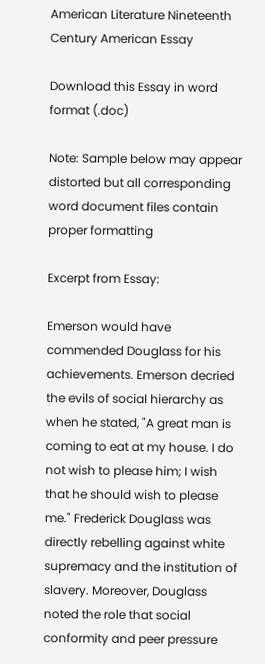American Literature Nineteenth Century American Essay

Download this Essay in word format (.doc)

Note: Sample below may appear distorted but all corresponding word document files contain proper formatting

Excerpt from Essay:

Emerson would have commended Douglass for his achievements. Emerson decried the evils of social hierarchy as when he stated, "A great man is coming to eat at my house. I do not wish to please him; I wish that he should wish to please me." Frederick Douglass was directly rebelling against white supremacy and the institution of slavery. Moreover, Douglass noted the role that social conformity and peer pressure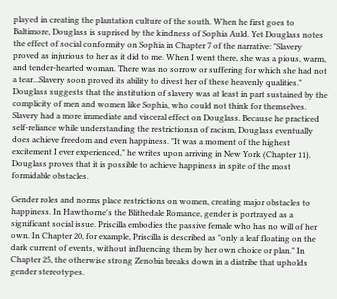played in creating the plantation culture of the south. When he first goes to Baltimore, Douglass is suprised by the kindness of Sophia Auld. Yet Douglass notes the effect of social conformity on Sophia in Chapter 7 of the narrative: "Slavery proved as injurious to her as it did to me. When I went there, she was a pious, warm, and tender-hearted woman. There was no sorrow or suffering for which she had not a tear...Slavery soon proved its ability to divest her of these heavenly qualities." Douglass suggests that the institution of slavery was at least in part sustained by the complicity of men and women like Sophia, who could not think for themselves. Slavery had a more immediate and visceral effect on Douglass. Because he practiced self-reliance while understanding the restrictionsn of racism, Douglass eventually does achieve freedom and even happiness. "It was a moment of the highest excitement I ever experienced," he writes upon arriving in New York (Chapter 11). Douglass proves that it is possible to achieve happiness in spite of the most formidable obstacles.

Gender roles and norms place restrictions on women, creating major obstacles to happiness. In Hawthorne's the Blithedale Romance, gender is portrayed as a significant social issue. Priscilla embodies the passive female who has no will of her own. In Chapter 20, for example, Priscilla is described as "only a leaf floating on the dark current of events, without influencing them by her own choice or plan." In Chapter 25, the otherwise strong Zenobia breaks down in a diatribe that upholds gender stereotypes.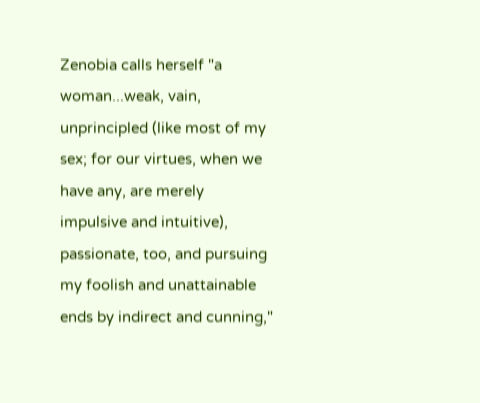Zenobia calls herself "a woman...weak, vain, unprincipled (like most of my sex; for our virtues, when we have any, are merely impulsive and intuitive), passionate, too, and pursuing my foolish and unattainable ends by indirect and cunning,"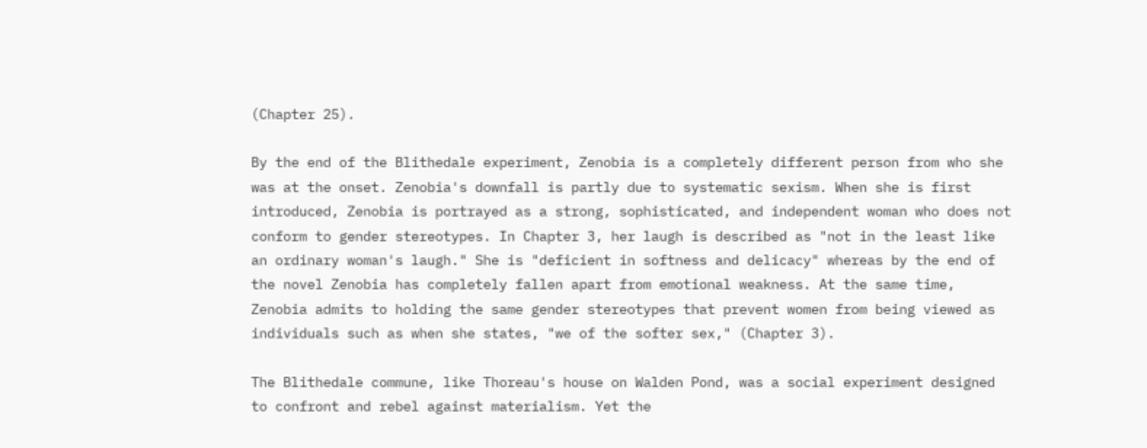(Chapter 25).

By the end of the Blithedale experiment, Zenobia is a completely different person from who she was at the onset. Zenobia's downfall is partly due to systematic sexism. When she is first introduced, Zenobia is portrayed as a strong, sophisticated, and independent woman who does not conform to gender stereotypes. In Chapter 3, her laugh is described as "not in the least like an ordinary woman's laugh." She is "deficient in softness and delicacy" whereas by the end of the novel Zenobia has completely fallen apart from emotional weakness. At the same time, Zenobia admits to holding the same gender stereotypes that prevent women from being viewed as individuals such as when she states, "we of the softer sex," (Chapter 3).

The Blithedale commune, like Thoreau's house on Walden Pond, was a social experiment designed to confront and rebel against materialism. Yet the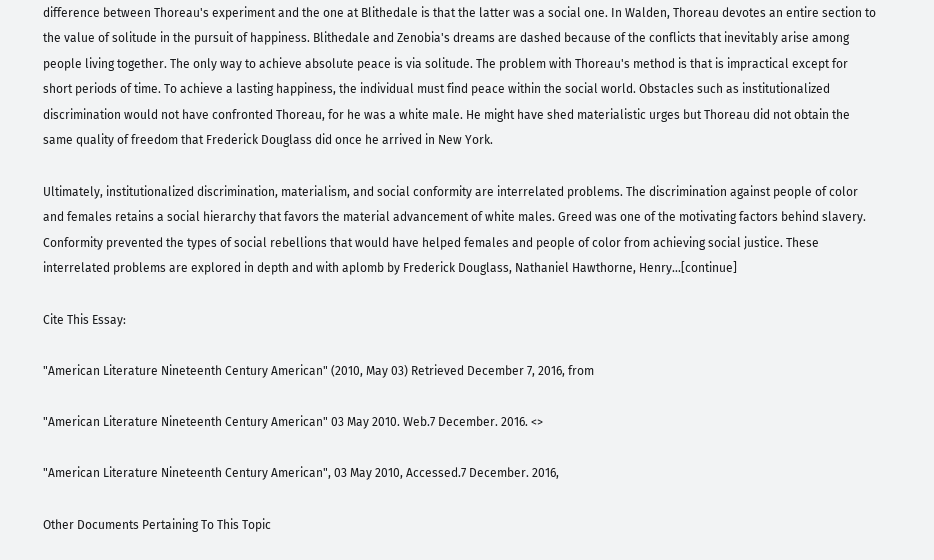difference between Thoreau's experiment and the one at Blithedale is that the latter was a social one. In Walden, Thoreau devotes an entire section to the value of solitude in the pursuit of happiness. Blithedale and Zenobia's dreams are dashed because of the conflicts that inevitably arise among people living together. The only way to achieve absolute peace is via solitude. The problem with Thoreau's method is that is impractical except for short periods of time. To achieve a lasting happiness, the individual must find peace within the social world. Obstacles such as institutionalized discrimination would not have confronted Thoreau, for he was a white male. He might have shed materialistic urges but Thoreau did not obtain the same quality of freedom that Frederick Douglass did once he arrived in New York.

Ultimately, institutionalized discrimination, materialism, and social conformity are interrelated problems. The discrimination against people of color and females retains a social hierarchy that favors the material advancement of white males. Greed was one of the motivating factors behind slavery. Conformity prevented the types of social rebellions that would have helped females and people of color from achieving social justice. These interrelated problems are explored in depth and with aplomb by Frederick Douglass, Nathaniel Hawthorne, Henry…[continue]

Cite This Essay:

"American Literature Nineteenth Century American" (2010, May 03) Retrieved December 7, 2016, from

"American Literature Nineteenth Century American" 03 May 2010. Web.7 December. 2016. <>

"American Literature Nineteenth Century American", 03 May 2010, Accessed.7 December. 2016,

Other Documents Pertaining To This Topic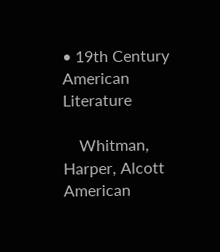• 19th Century American Literature

    Whitman, Harper, Alcott American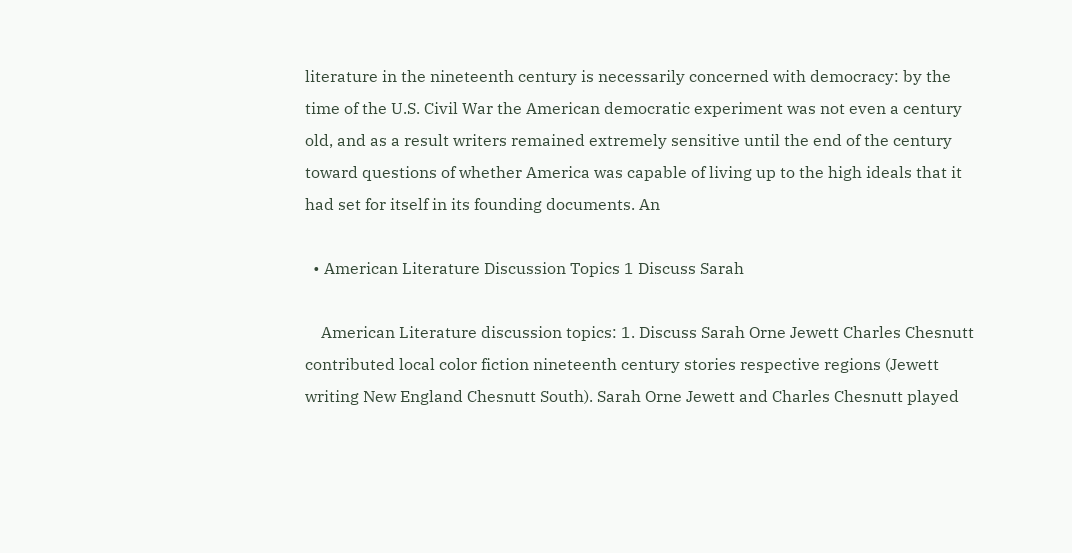literature in the nineteenth century is necessarily concerned with democracy: by the time of the U.S. Civil War the American democratic experiment was not even a century old, and as a result writers remained extremely sensitive until the end of the century toward questions of whether America was capable of living up to the high ideals that it had set for itself in its founding documents. An

  • American Literature Discussion Topics 1 Discuss Sarah

    American Literature discussion topics: 1. Discuss Sarah Orne Jewett Charles Chesnutt contributed local color fiction nineteenth century stories respective regions (Jewett writing New England Chesnutt South). Sarah Orne Jewett and Charles Chesnutt played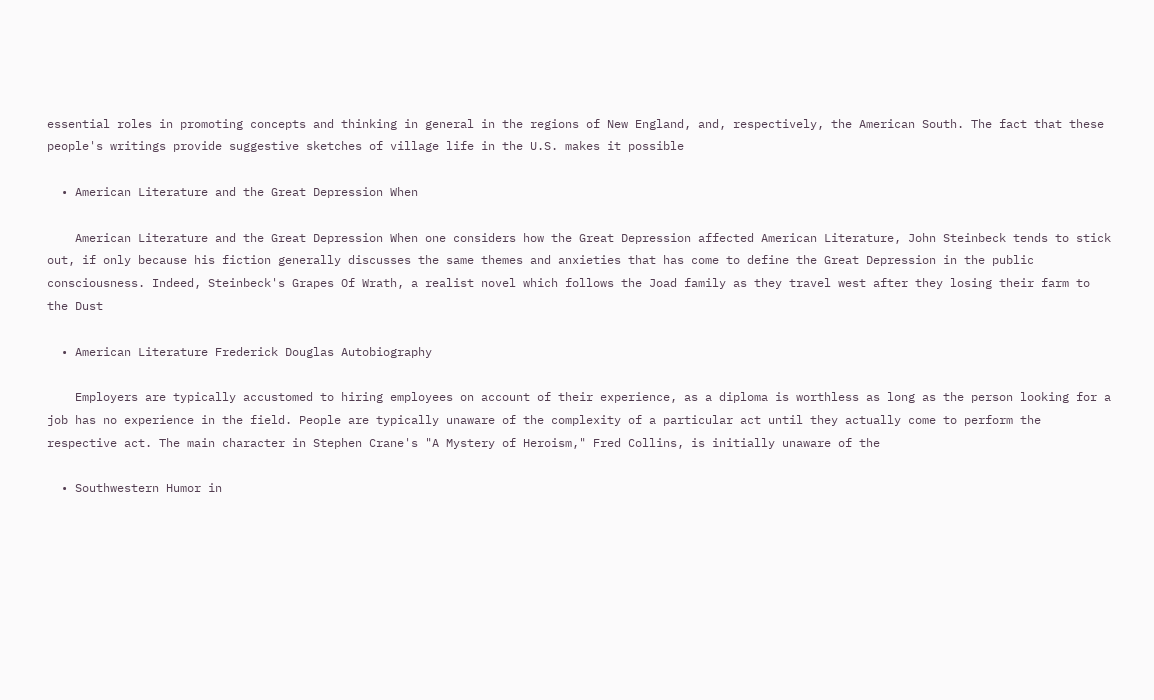essential roles in promoting concepts and thinking in general in the regions of New England, and, respectively, the American South. The fact that these people's writings provide suggestive sketches of village life in the U.S. makes it possible

  • American Literature and the Great Depression When

    American Literature and the Great Depression When one considers how the Great Depression affected American Literature, John Steinbeck tends to stick out, if only because his fiction generally discusses the same themes and anxieties that has come to define the Great Depression in the public consciousness. Indeed, Steinbeck's Grapes Of Wrath, a realist novel which follows the Joad family as they travel west after they losing their farm to the Dust

  • American Literature Frederick Douglas Autobiography

    Employers are typically accustomed to hiring employees on account of their experience, as a diploma is worthless as long as the person looking for a job has no experience in the field. People are typically unaware of the complexity of a particular act until they actually come to perform the respective act. The main character in Stephen Crane's "A Mystery of Heroism," Fred Collins, is initially unaware of the

  • Southwestern Humor in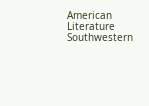American Literature Southwestern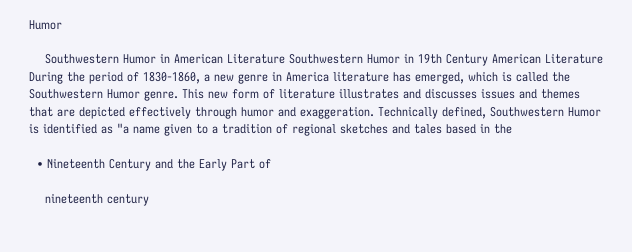Humor

    Southwestern Humor in American Literature Southwestern Humor in 19th Century American Literature During the period of 1830-1860, a new genre in America literature has emerged, which is called the Southwestern Humor genre. This new form of literature illustrates and discusses issues and themes that are depicted effectively through humor and exaggeration. Technically defined, Southwestern Humor is identified as "a name given to a tradition of regional sketches and tales based in the

  • Nineteenth Century and the Early Part of

    nineteenth century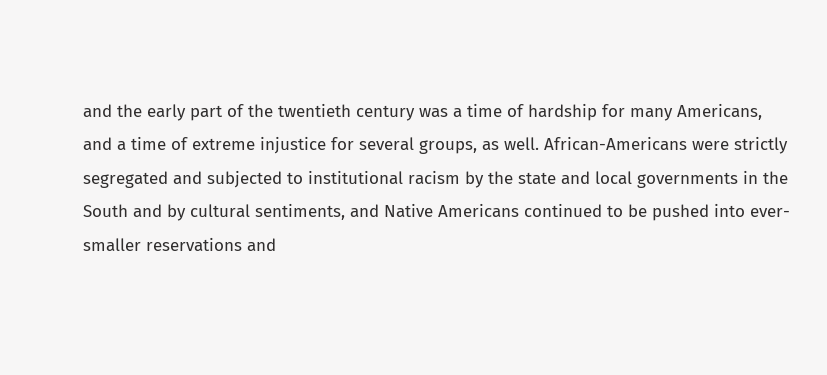and the early part of the twentieth century was a time of hardship for many Americans, and a time of extreme injustice for several groups, as well. African-Americans were strictly segregated and subjected to institutional racism by the state and local governments in the South and by cultural sentiments, and Native Americans continued to be pushed into ever-smaller reservations and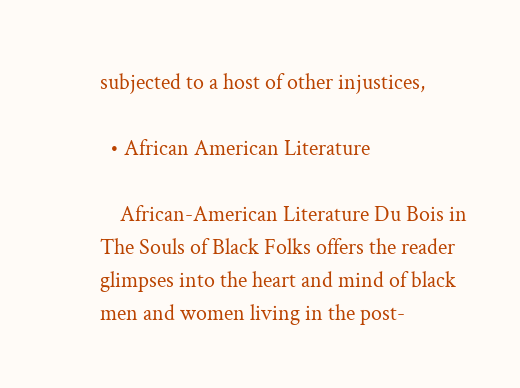subjected to a host of other injustices,

  • African American Literature

    African-American Literature Du Bois in The Souls of Black Folks offers the reader glimpses into the heart and mind of black men and women living in the post-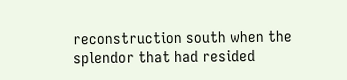reconstruction south when the splendor that had resided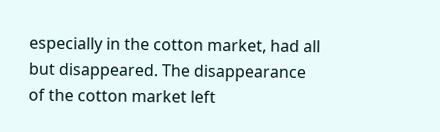especially in the cotton market, had all but disappeared. The disappearance of the cotton market left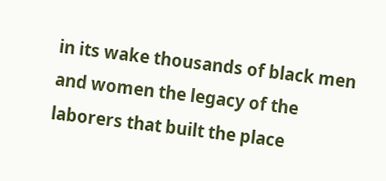in its wake thousands of black men and women the legacy of the laborers that built the place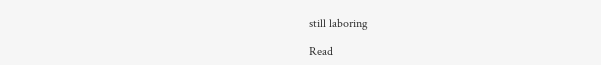still laboring

Read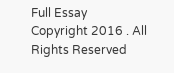Full Essay
Copyright 2016 . All Rights Reserved